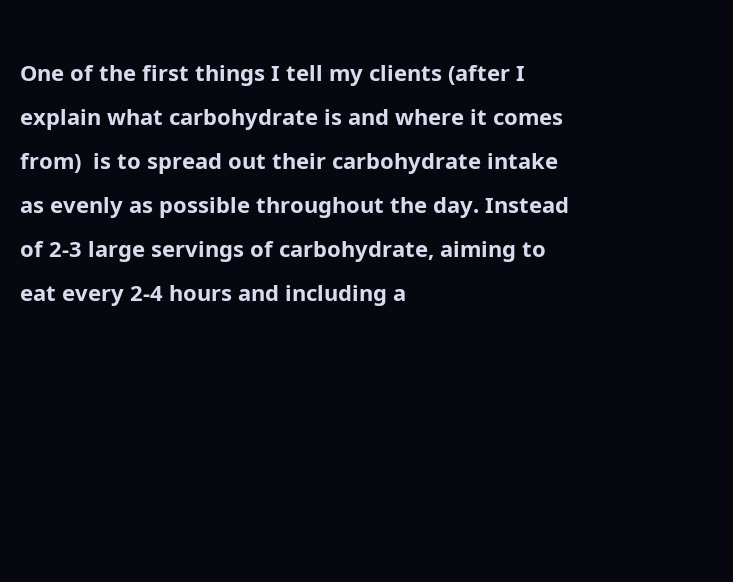One of the first things I tell my clients (after I explain what carbohydrate is and where it comes from)  is to spread out their carbohydrate intake as evenly as possible throughout the day. Instead of 2-3 large servings of carbohydrate, aiming to eat every 2-4 hours and including a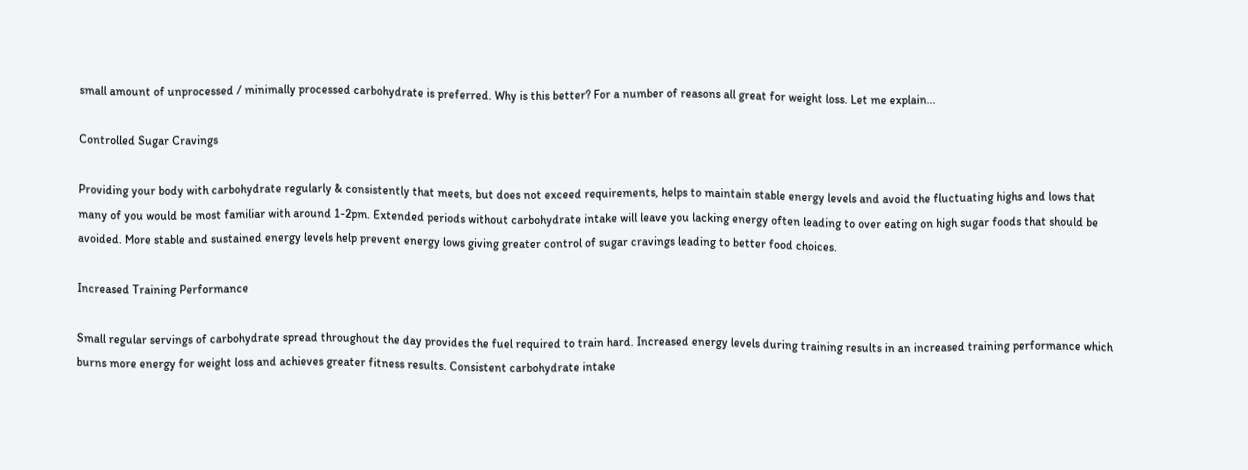small amount of unprocessed / minimally processed carbohydrate is preferred. Why is this better? For a number of reasons all great for weight loss. Let me explain...

Controlled Sugar Cravings

Providing your body with carbohydrate regularly & consistently that meets, but does not exceed requirements, helps to maintain stable energy levels and avoid the fluctuating highs and lows that many of you would be most familiar with around 1-2pm. Extended periods without carbohydrate intake will leave you lacking energy often leading to over eating on high sugar foods that should be avoided. More stable and sustained energy levels help prevent energy lows giving greater control of sugar cravings leading to better food choices.

Increased Training Performance

Small regular servings of carbohydrate spread throughout the day provides the fuel required to train hard. Increased energy levels during training results in an increased training performance which burns more energy for weight loss and achieves greater fitness results. Consistent carbohydrate intake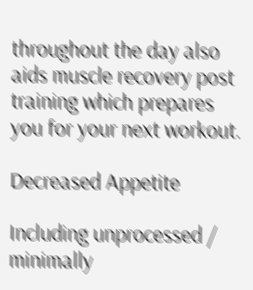throughout the day also aids muscle recovery post training which prepares you for your next workout.

Decreased Appetite

Including unprocessed / minimally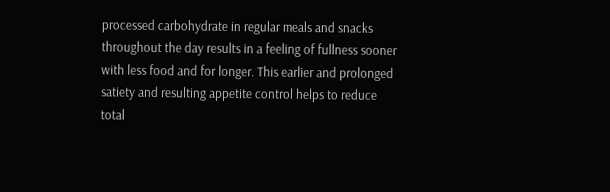processed carbohydrate in regular meals and snacks throughout the day results in a feeling of fullness sooner with less food and for longer. This earlier and prolonged satiety and resulting appetite control helps to reduce total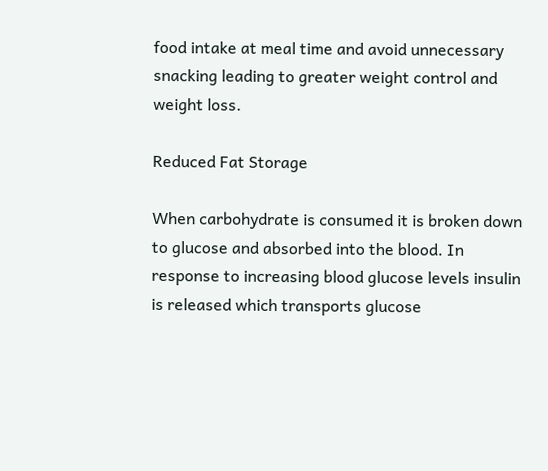food intake at meal time and avoid unnecessary snacking leading to greater weight control and weight loss.

Reduced Fat Storage

When carbohydrate is consumed it is broken down to glucose and absorbed into the blood. In response to increasing blood glucose levels insulin is released which transports glucose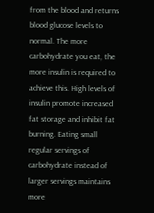from the blood and returns blood glucose levels to normal. The more carbohydrate you eat, the more insulin is required to achieve this. High levels of  insulin promote increased fat storage and inhibit fat burning. Eating small regular servings of carbohydrate instead of larger servings maintains more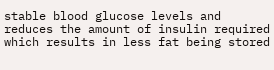stable blood glucose levels and reduces the amount of insulin required which results in less fat being stored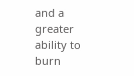and a greater ability to burn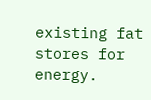existing fat stores for energy.